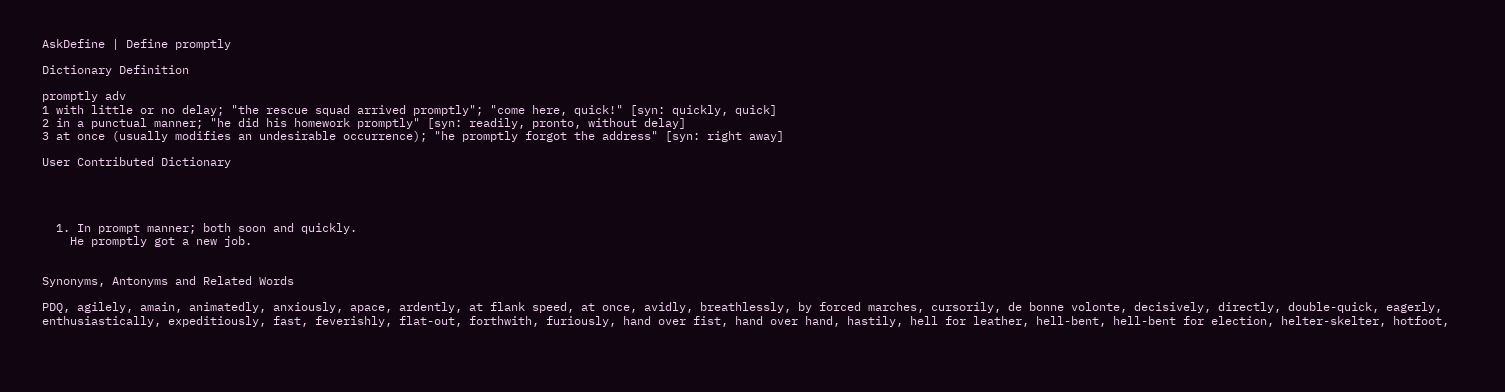AskDefine | Define promptly

Dictionary Definition

promptly adv
1 with little or no delay; "the rescue squad arrived promptly"; "come here, quick!" [syn: quickly, quick]
2 in a punctual manner; "he did his homework promptly" [syn: readily, pronto, without delay]
3 at once (usually modifies an undesirable occurrence); "he promptly forgot the address" [syn: right away]

User Contributed Dictionary




  1. In prompt manner; both soon and quickly.
    He promptly got a new job.


Synonyms, Antonyms and Related Words

PDQ, agilely, amain, animatedly, anxiously, apace, ardently, at flank speed, at once, avidly, breathlessly, by forced marches, cursorily, de bonne volonte, decisively, directly, double-quick, eagerly, enthusiastically, expeditiously, fast, feverishly, flat-out, forthwith, furiously, hand over fist, hand over hand, hastily, hell for leather, hell-bent, hell-bent for election, helter-skelter, hotfoot,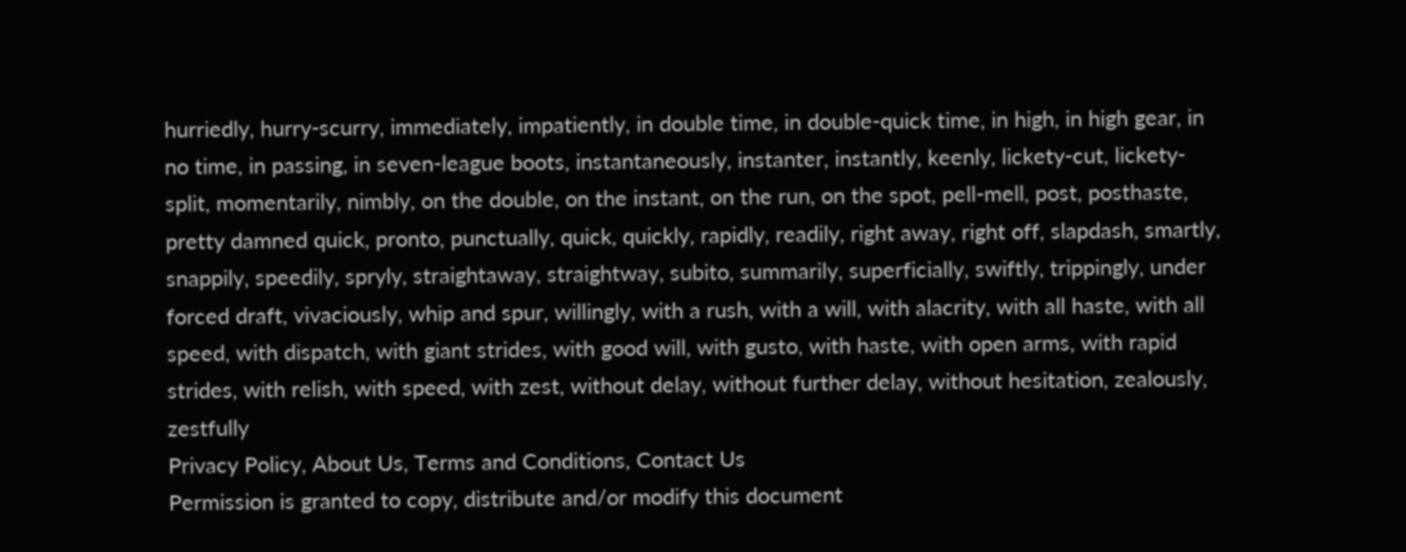hurriedly, hurry-scurry, immediately, impatiently, in double time, in double-quick time, in high, in high gear, in no time, in passing, in seven-league boots, instantaneously, instanter, instantly, keenly, lickety-cut, lickety-split, momentarily, nimbly, on the double, on the instant, on the run, on the spot, pell-mell, post, posthaste, pretty damned quick, pronto, punctually, quick, quickly, rapidly, readily, right away, right off, slapdash, smartly, snappily, speedily, spryly, straightaway, straightway, subito, summarily, superficially, swiftly, trippingly, under forced draft, vivaciously, whip and spur, willingly, with a rush, with a will, with alacrity, with all haste, with all speed, with dispatch, with giant strides, with good will, with gusto, with haste, with open arms, with rapid strides, with relish, with speed, with zest, without delay, without further delay, without hesitation, zealously, zestfully
Privacy Policy, About Us, Terms and Conditions, Contact Us
Permission is granted to copy, distribute and/or modify this document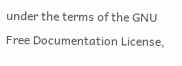under the terms of the GNU Free Documentation License,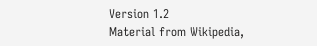Version 1.2
Material from Wikipedia,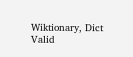Wiktionary, Dict
Valid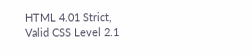HTML 4.01 Strict, Valid CSS Level 2.1